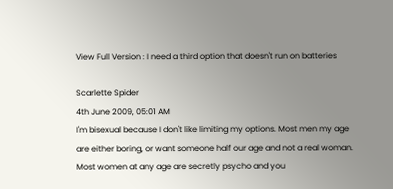View Full Version : I need a third option that doesn't run on batteries

Scarlette Spider
4th June 2009, 05:01 AM
I'm bisexual because I don't like limiting my options. Most men my age are either boring, or want someone half our age and not a real woman. Most women at any age are secretly psycho and you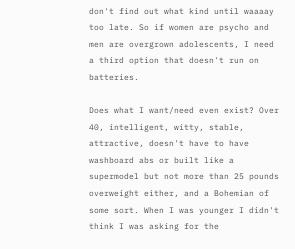don't find out what kind until waaaay too late. So if women are psycho and men are overgrown adolescents, I need a third option that doesn't run on batteries.

Does what I want/need even exist? Over 40, intelligent, witty, stable, attractive, doesn't have to have washboard abs or built like a supermodel but not more than 25 pounds overweight either, and a Bohemian of some sort. When I was younger I didn't think I was asking for the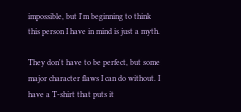impossible, but I'm beginning to think this person I have in mind is just a myth.

They don't have to be perfect, but some major character flaws I can do without. I have a T-shirt that puts it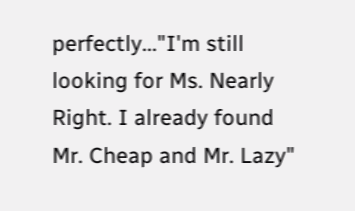perfectly..."I'm still looking for Ms. Nearly Right. I already found Mr. Cheap and Mr. Lazy"